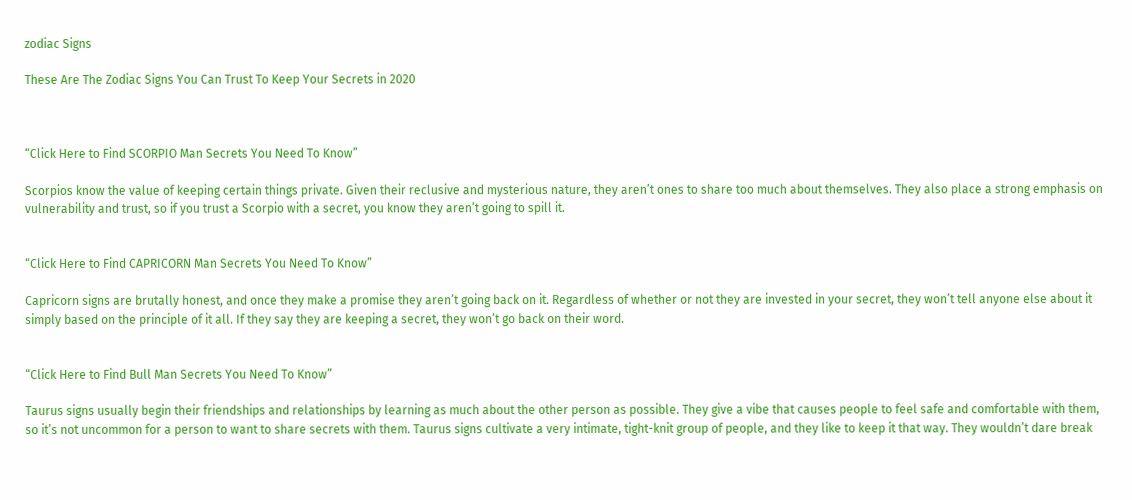zodiac Signs

These Are The Zodiac Signs You Can Trust To Keep Your Secrets in 2020



“Click Here to Find SCORPIO Man Secrets You Need To Know”

Scorpios know the value of keeping certain things private. Given their reclusive and mysterious nature, they aren’t ones to share too much about themselves. They also place a strong emphasis on vulnerability and trust, so if you trust a Scorpio with a secret, you know they aren’t going to spill it.


“Click Here to Find CAPRICORN Man Secrets You Need To Know”

Capricorn signs are brutally honest, and once they make a promise they aren’t going back on it. Regardless of whether or not they are invested in your secret, they won’t tell anyone else about it simply based on the principle of it all. If they say they are keeping a secret, they won’t go back on their word.


“Click Here to Find Bull Man Secrets You Need To Know”

Taurus signs usually begin their friendships and relationships by learning as much about the other person as possible. They give a vibe that causes people to feel safe and comfortable with them, so it’s not uncommon for a person to want to share secrets with them. Taurus signs cultivate a very intimate, tight-knit group of people, and they like to keep it that way. They wouldn’t dare break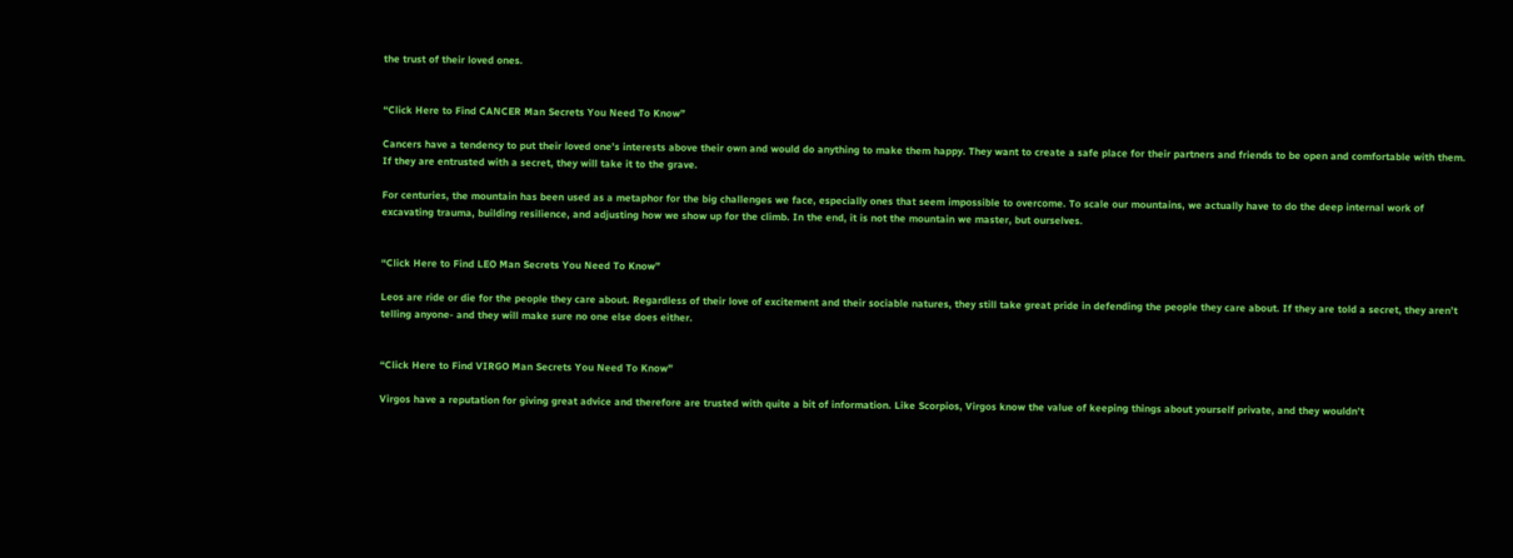the trust of their loved ones.


“Click Here to Find CANCER Man Secrets You Need To Know”

Cancers have a tendency to put their loved one’s interests above their own and would do anything to make them happy. They want to create a safe place for their partners and friends to be open and comfortable with them. If they are entrusted with a secret, they will take it to the grave.

For centuries, the mountain has been used as a metaphor for the big challenges we face, especially ones that seem impossible to overcome. To scale our mountains, we actually have to do the deep internal work of excavating trauma, building resilience, and adjusting how we show up for the climb. In the end, it is not the mountain we master, but ourselves.


“Click Here to Find LEO Man Secrets You Need To Know”

Leos are ride or die for the people they care about. Regardless of their love of excitement and their sociable natures, they still take great pride in defending the people they care about. If they are told a secret, they aren’t telling anyone- and they will make sure no one else does either.


“Click Here to Find VIRGO Man Secrets You Need To Know”

Virgos have a reputation for giving great advice and therefore are trusted with quite a bit of information. Like Scorpios, Virgos know the value of keeping things about yourself private, and they wouldn’t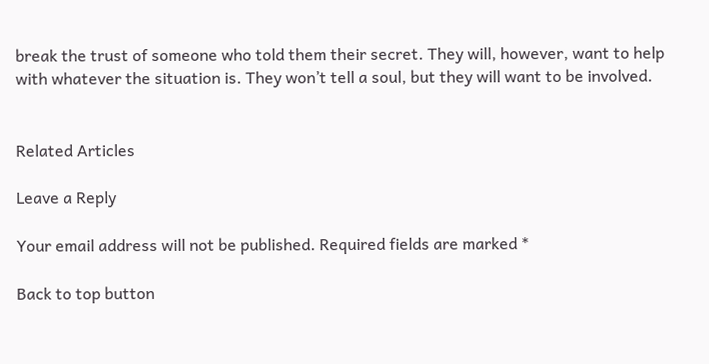break the trust of someone who told them their secret. They will, however, want to help with whatever the situation is. They won’t tell a soul, but they will want to be involved.


Related Articles

Leave a Reply

Your email address will not be published. Required fields are marked *

Back to top button